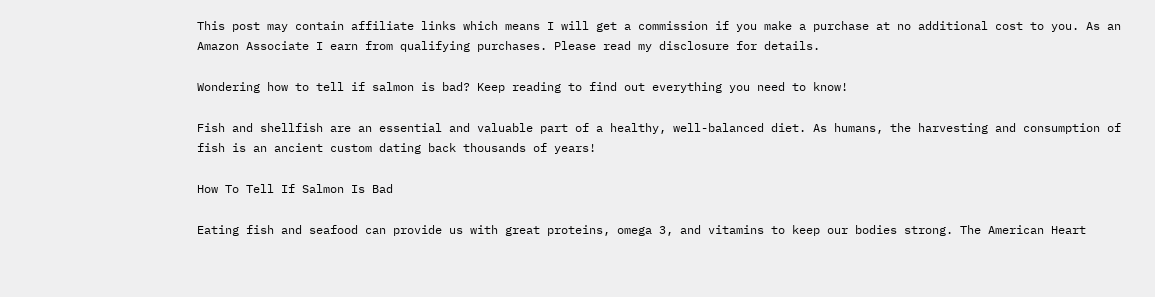This post may contain affiliate links which means I will get a commission if you make a purchase at no additional cost to you. As an Amazon Associate I earn from qualifying purchases. Please read my disclosure for details.

Wondering how to tell if salmon is bad? Keep reading to find out everything you need to know!

Fish and shellfish are an essential and valuable part of a healthy, well-balanced diet. As humans, the harvesting and consumption of fish is an ancient custom dating back thousands of years!

How To Tell If Salmon Is Bad

Eating fish and seafood can provide us with great proteins, omega 3, and vitamins to keep our bodies strong. The American Heart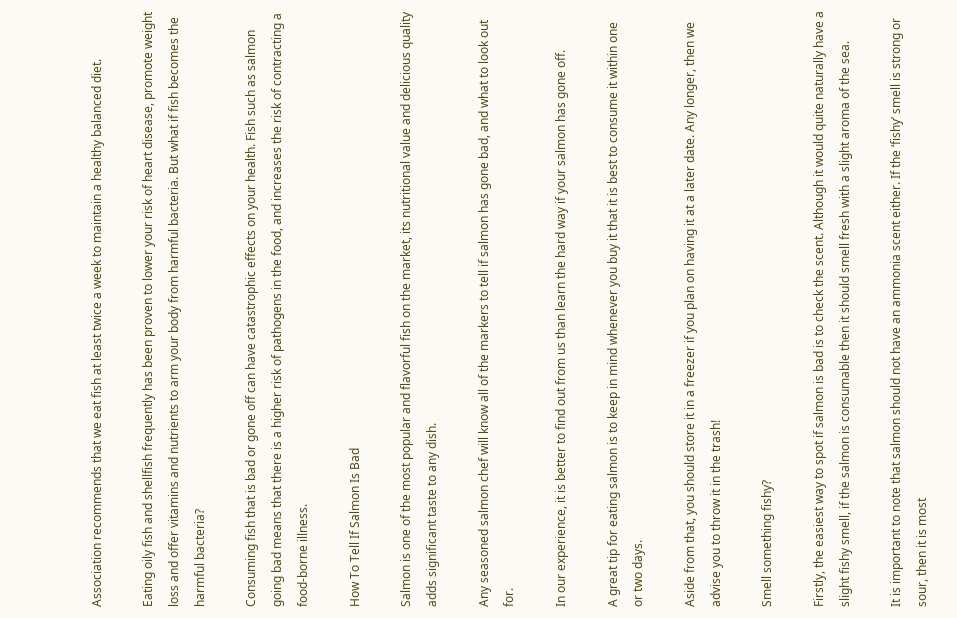Association recommends that we eat fish at least twice a week to maintain a healthy balanced diet.

Eating oily fish and shellfish frequently has been proven to lower your risk of heart disease, promote weight loss and offer vitamins and nutrients to arm your body from harmful bacteria. But what if fish becomes the harmful bacteria?

Consuming fish that is bad or gone off can have catastrophic effects on your health. Fish such as salmon going bad means that there is a higher risk of pathogens in the food, and increases the risk of contracting a food-borne illness.

How To Tell If Salmon Is Bad

Salmon is one of the most popular and flavorful fish on the market, its nutritional value and delicious quality adds significant taste to any dish.

Any seasoned salmon chef will know all of the markers to tell if salmon has gone bad, and what to look out for.

In our experience, it is better to find out from us than learn the hard way if your salmon has gone off.

A great tip for eating salmon is to keep in mind whenever you buy it that it is best to consume it within one or two days.

Aside from that, you should store it in a freezer if you plan on having it at a later date. Any longer, then we advise you to throw it in the trash!

Smell something fishy?

Firstly, the easiest way to spot if salmon is bad is to check the scent. Although it would quite naturally have a slight fishy smell, if the salmon is consumable then it should smell fresh with a slight aroma of the sea.

It is important to note that salmon should not have an ammonia scent either. If the ‘fishy’ smell is strong or sour, then it is most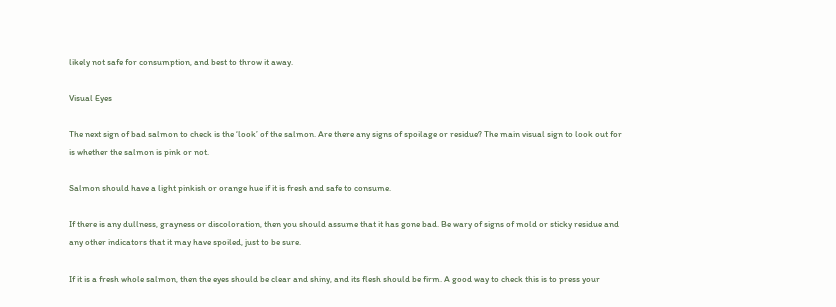likely not safe for consumption, and best to throw it away.

Visual Eyes

The next sign of bad salmon to check is the ‘look’ of the salmon. Are there any signs of spoilage or residue? The main visual sign to look out for is whether the salmon is pink or not.

Salmon should have a light pinkish or orange hue if it is fresh and safe to consume.

If there is any dullness, grayness or discoloration, then you should assume that it has gone bad. Be wary of signs of mold or sticky residue and any other indicators that it may have spoiled, just to be sure.

If it is a fresh whole salmon, then the eyes should be clear and shiny, and its flesh should be firm. A good way to check this is to press your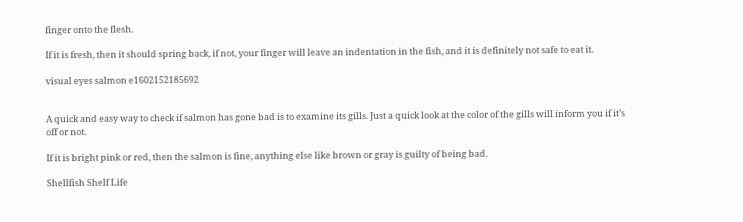finger onto the flesh.

If it is fresh, then it should spring back, if not, your finger will leave an indentation in the fish, and it is definitely not safe to eat it.

visual eyes salmon e1602152185692


A quick and easy way to check if salmon has gone bad is to examine its gills. Just a quick look at the color of the gills will inform you if it’s off or not.

If it is bright pink or red, then the salmon is fine, anything else like brown or gray is guilty of being bad.

Shellfish Shelf Life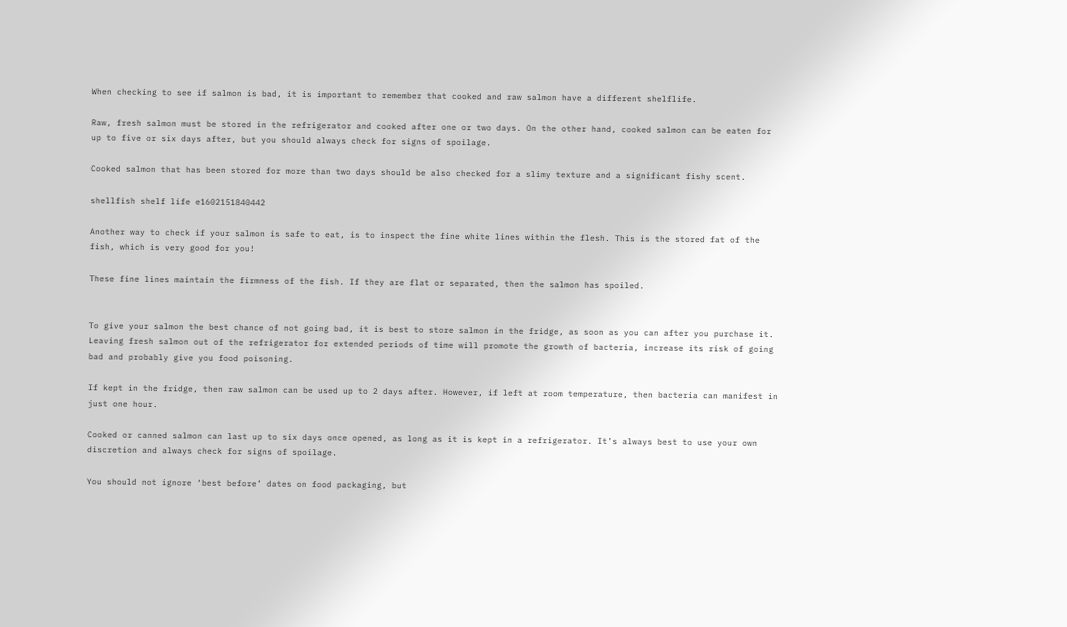When checking to see if salmon is bad, it is important to remember that cooked and raw salmon have a different shelflife.

Raw, fresh salmon must be stored in the refrigerator and cooked after one or two days. On the other hand, cooked salmon can be eaten for up to five or six days after, but you should always check for signs of spoilage.

Cooked salmon that has been stored for more than two days should be also checked for a slimy texture and a significant fishy scent.

shellfish shelf life e1602151840442

Another way to check if your salmon is safe to eat, is to inspect the fine white lines within the flesh. This is the stored fat of the fish, which is very good for you!

These fine lines maintain the firmness of the fish. If they are flat or separated, then the salmon has spoiled.


To give your salmon the best chance of not going bad, it is best to store salmon in the fridge, as soon as you can after you purchase it. Leaving fresh salmon out of the refrigerator for extended periods of time will promote the growth of bacteria, increase its risk of going bad and probably give you food poisoning.

If kept in the fridge, then raw salmon can be used up to 2 days after. However, if left at room temperature, then bacteria can manifest in just one hour.

Cooked or canned salmon can last up to six days once opened, as long as it is kept in a refrigerator. It’s always best to use your own discretion and always check for signs of spoilage.

You should not ignore ‘best before’ dates on food packaging, but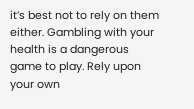it’s best not to rely on them either. Gambling with your health is a dangerous game to play. Rely upon your own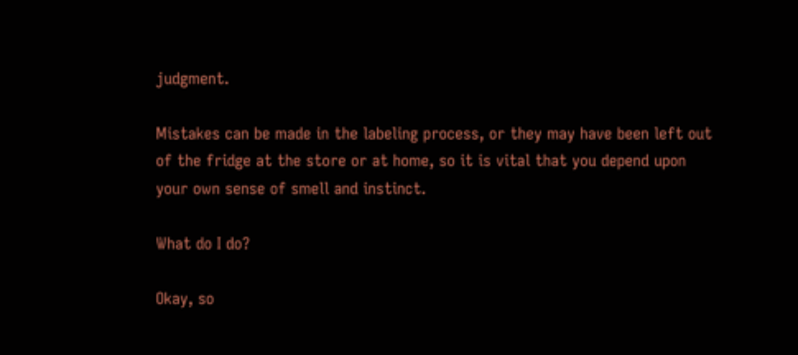judgment.

Mistakes can be made in the labeling process, or they may have been left out of the fridge at the store or at home, so it is vital that you depend upon your own sense of smell and instinct.

What do I do?

Okay, so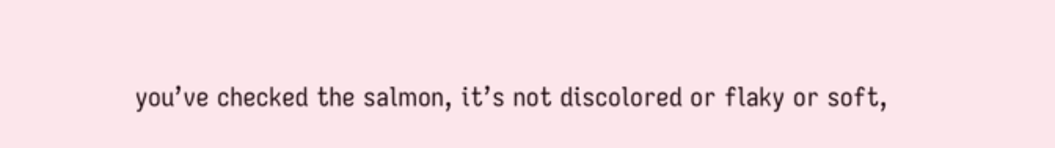you’ve checked the salmon, it’s not discolored or flaky or soft,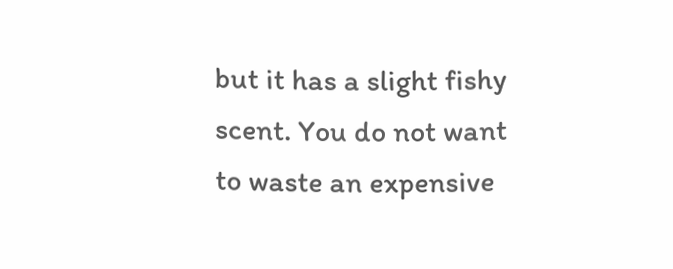but it has a slight fishy scent. You do not want to waste an expensive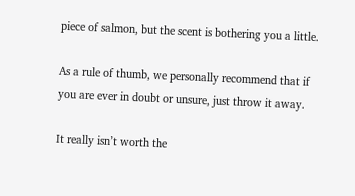piece of salmon, but the scent is bothering you a little.

As a rule of thumb, we personally recommend that if you are ever in doubt or unsure, just throw it away.

It really isn’t worth the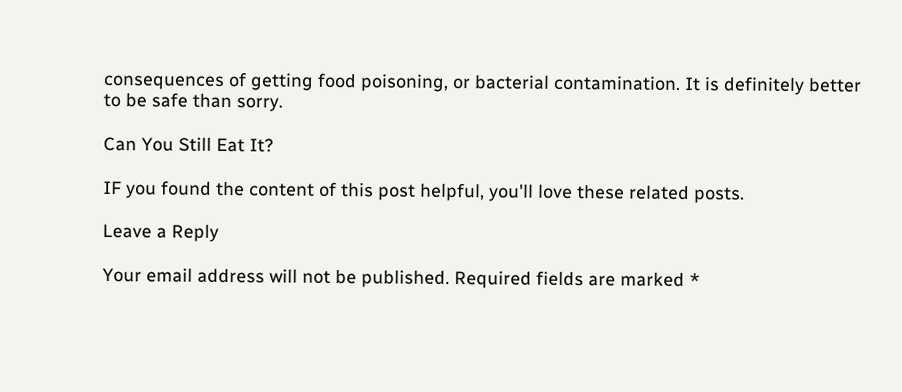consequences of getting food poisoning, or bacterial contamination. It is definitely better to be safe than sorry.

Can You Still Eat It?

IF you found the content of this post helpful, you'll love these related posts.

Leave a Reply

Your email address will not be published. Required fields are marked *